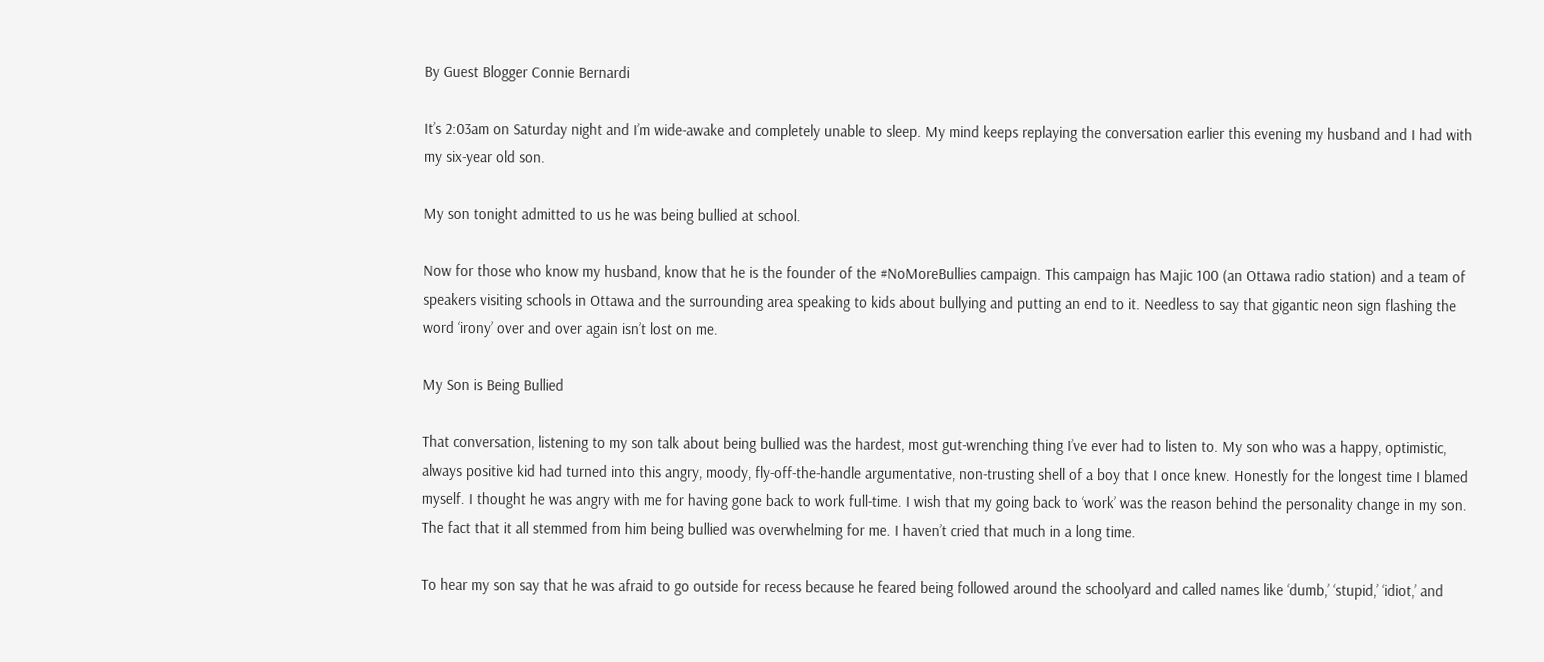By Guest Blogger Connie Bernardi

It’s 2:03am on Saturday night and I’m wide-awake and completely unable to sleep. My mind keeps replaying the conversation earlier this evening my husband and I had with my six-year old son.

My son tonight admitted to us he was being bullied at school.

Now for those who know my husband, know that he is the founder of the #NoMoreBullies campaign. This campaign has Majic 100 (an Ottawa radio station) and a team of speakers visiting schools in Ottawa and the surrounding area speaking to kids about bullying and putting an end to it. Needless to say that gigantic neon sign flashing the word ‘irony’ over and over again isn’t lost on me.

My Son is Being Bullied

That conversation, listening to my son talk about being bullied was the hardest, most gut-wrenching thing I’ve ever had to listen to. My son who was a happy, optimistic, always positive kid had turned into this angry, moody, fly-off-the-handle argumentative, non-trusting shell of a boy that I once knew. Honestly for the longest time I blamed myself. I thought he was angry with me for having gone back to work full-time. I wish that my going back to ‘work’ was the reason behind the personality change in my son. The fact that it all stemmed from him being bullied was overwhelming for me. I haven’t cried that much in a long time.

To hear my son say that he was afraid to go outside for recess because he feared being followed around the schoolyard and called names like ‘dumb,’ ‘stupid,’ ‘idiot,’ and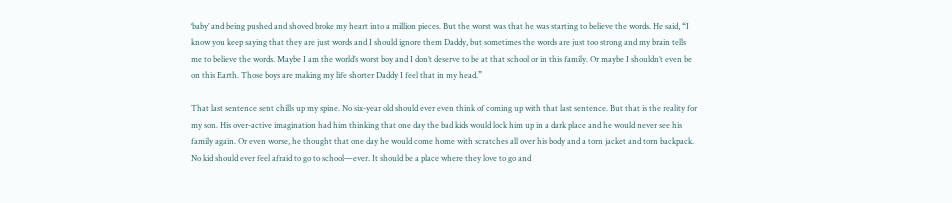‘baby’ and being pushed and shoved broke my heart into a million pieces. But the worst was that he was starting to believe the words. He said, “I know you keep saying that they are just words and I should ignore them Daddy, but sometimes the words are just too strong and my brain tells me to believe the words. Maybe I am the world’s worst boy and I don’t deserve to be at that school or in this family. Or maybe I shouldn’t even be on this Earth. Those boys are making my life shorter Daddy I feel that in my head.”

That last sentence sent chills up my spine. No six-year old should ever even think of coming up with that last sentence. But that is the reality for my son. His over-active imagination had him thinking that one day the bad kids would lock him up in a dark place and he would never see his family again. Or even worse, he thought that one day he would come home with scratches all over his body and a torn jacket and torn backpack. No kid should ever feel afraid to go to school—ever. It should be a place where they love to go and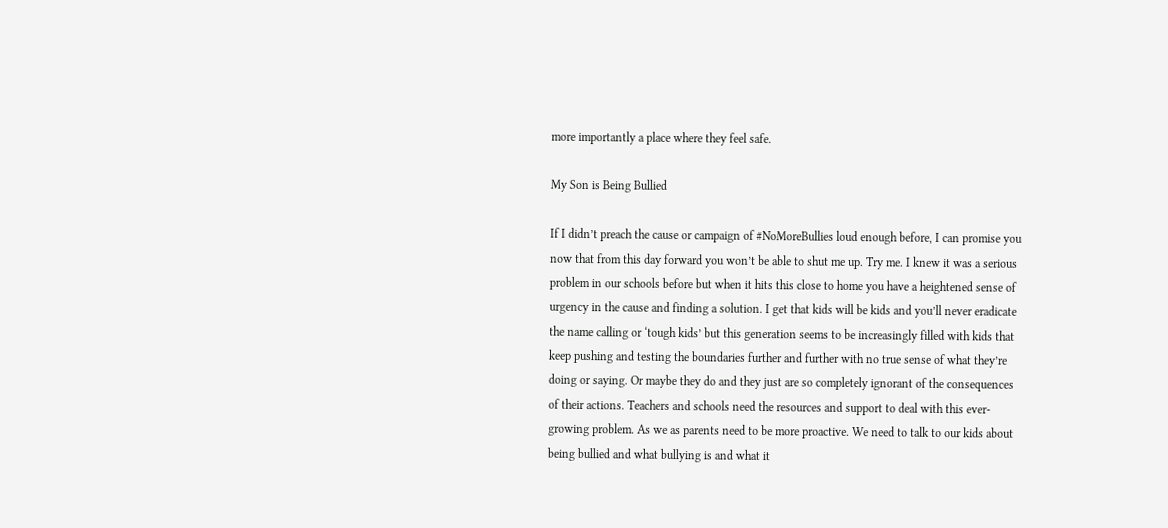more importantly a place where they feel safe.

My Son is Being Bullied

If I didn’t preach the cause or campaign of #NoMoreBullies loud enough before, I can promise you now that from this day forward you won’t be able to shut me up. Try me. I knew it was a serious problem in our schools before but when it hits this close to home you have a heightened sense of urgency in the cause and finding a solution. I get that kids will be kids and you’ll never eradicate the name calling or ‘tough kids’ but this generation seems to be increasingly filled with kids that keep pushing and testing the boundaries further and further with no true sense of what they’re doing or saying. Or maybe they do and they just are so completely ignorant of the consequences of their actions. Teachers and schools need the resources and support to deal with this ever-growing problem. As we as parents need to be more proactive. We need to talk to our kids about being bullied and what bullying is and what it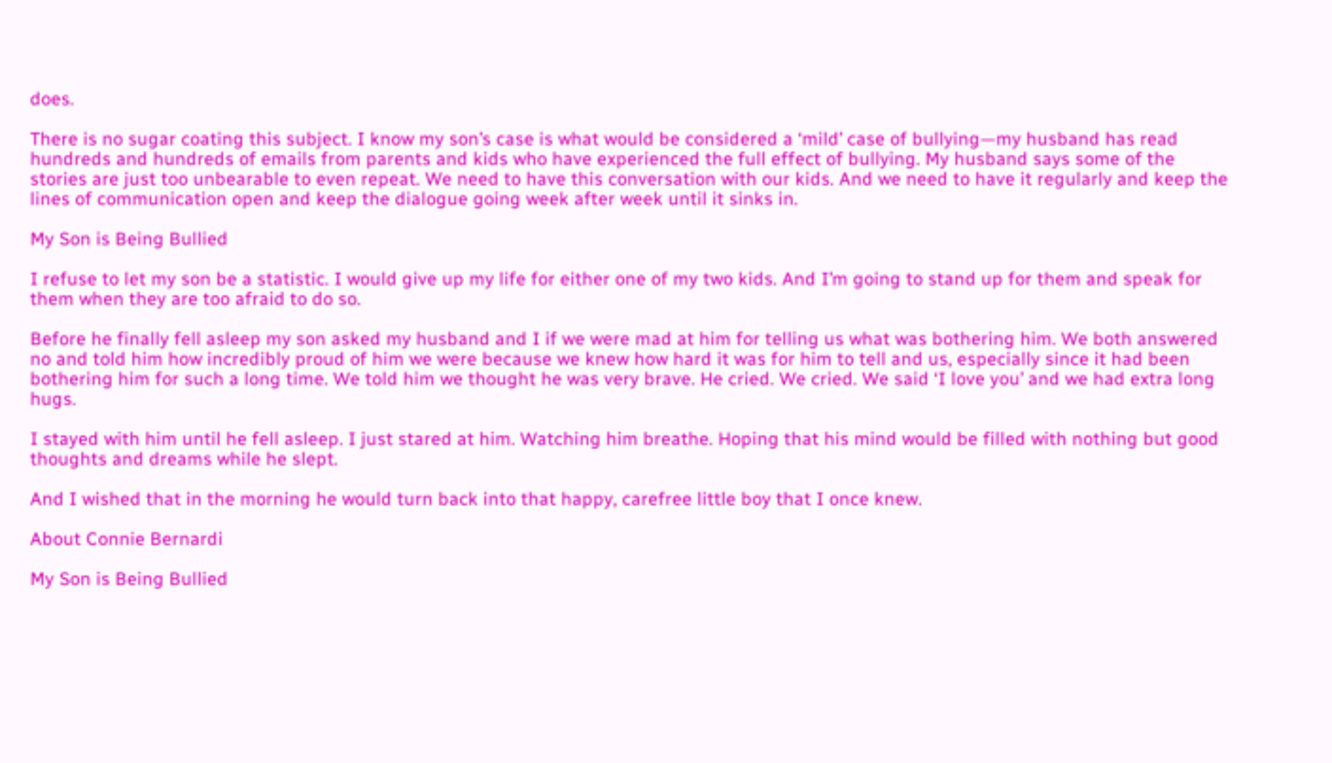does.

There is no sugar coating this subject. I know my son’s case is what would be considered a ‘mild’ case of bullying—my husband has read hundreds and hundreds of emails from parents and kids who have experienced the full effect of bullying. My husband says some of the stories are just too unbearable to even repeat. We need to have this conversation with our kids. And we need to have it regularly and keep the lines of communication open and keep the dialogue going week after week until it sinks in.

My Son is Being Bullied

I refuse to let my son be a statistic. I would give up my life for either one of my two kids. And I’m going to stand up for them and speak for them when they are too afraid to do so.

Before he finally fell asleep my son asked my husband and I if we were mad at him for telling us what was bothering him. We both answered no and told him how incredibly proud of him we were because we knew how hard it was for him to tell and us, especially since it had been bothering him for such a long time. We told him we thought he was very brave. He cried. We cried. We said ‘I love you’ and we had extra long hugs.

I stayed with him until he fell asleep. I just stared at him. Watching him breathe. Hoping that his mind would be filled with nothing but good thoughts and dreams while he slept.

And I wished that in the morning he would turn back into that happy, carefree little boy that I once knew.

About Connie Bernardi

My Son is Being Bullied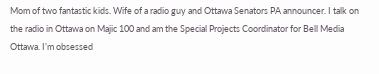Mom of two fantastic kids. Wife of a radio guy and Ottawa Senators PA announcer. I talk on the radio in Ottawa on Majic 100 and am the Special Projects Coordinator for Bell Media Ottawa. I’m obsessed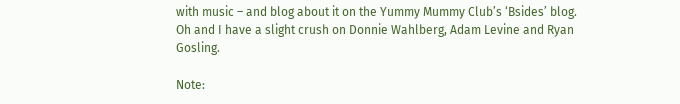with music – and blog about it on the Yummy Mummy Club’s ‘Bsides’ blog. Oh and I have a slight crush on Donnie Wahlberg, Adam Levine and Ryan Gosling.

Note: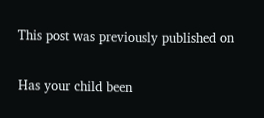This post was previously published on

Has your child been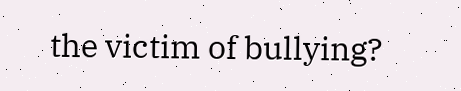the victim of bullying?